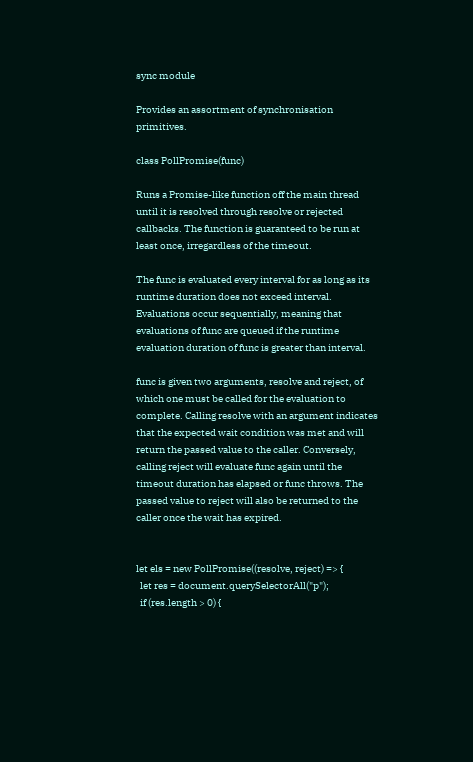sync module

Provides an assortment of synchronisation primitives.

class PollPromise(func)

Runs a Promise-like function off the main thread until it is resolved through resolve or rejected callbacks. The function is guaranteed to be run at least once, irregardless of the timeout.

The func is evaluated every interval for as long as its runtime duration does not exceed interval. Evaluations occur sequentially, meaning that evaluations of func are queued if the runtime evaluation duration of func is greater than interval.

func is given two arguments, resolve and reject, of which one must be called for the evaluation to complete. Calling resolve with an argument indicates that the expected wait condition was met and will return the passed value to the caller. Conversely, calling reject will evaluate func again until the timeout duration has elapsed or func throws. The passed value to reject will also be returned to the caller once the wait has expired.


let els = new PollPromise((resolve, reject) => {
  let res = document.querySelectorAll("p");
  if (res.length > 0) {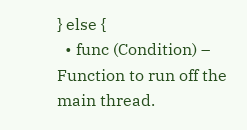} else {
  • func (Condition) – Function to run off the main thread.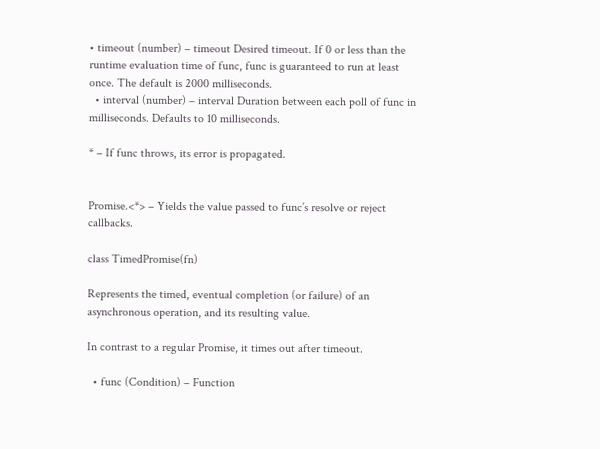• timeout (number) – timeout Desired timeout. If 0 or less than the runtime evaluation time of func, func is guaranteed to run at least once. The default is 2000 milliseconds.
  • interval (number) – interval Duration between each poll of func in milliseconds. Defaults to 10 milliseconds.

* – If func throws, its error is propagated.


Promise.<*> – Yields the value passed to func’s resolve or reject callbacks.

class TimedPromise(fn)

Represents the timed, eventual completion (or failure) of an asynchronous operation, and its resulting value.

In contrast to a regular Promise, it times out after timeout.

  • func (Condition) – Function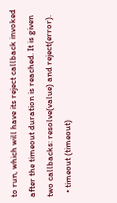to run, which will have its reject callback invoked after the timeout duration is reached. It is given two callbacks: resolve(value) and reject(error).
  • timeout (timeout)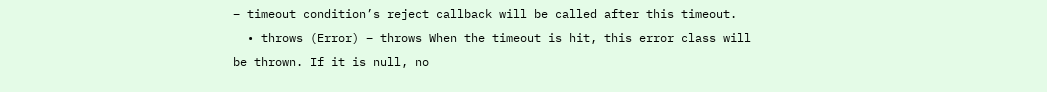– timeout condition’s reject callback will be called after this timeout.
  • throws (Error) – throws When the timeout is hit, this error class will be thrown. If it is null, no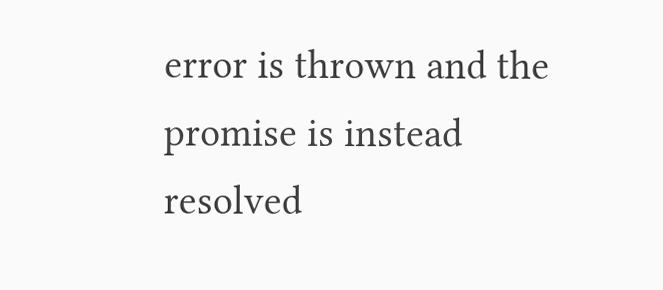error is thrown and the promise is instead resolved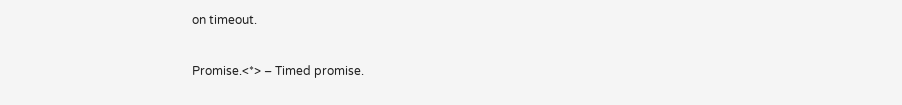on timeout.

Promise.<*> – Timed promise.